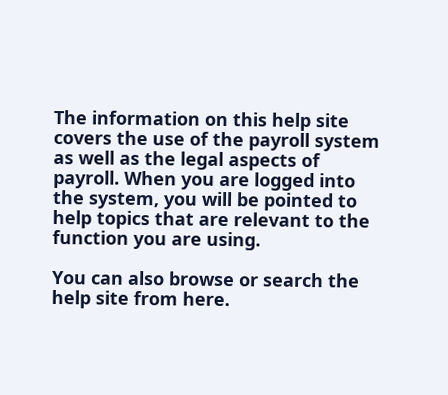The information on this help site covers the use of the payroll system as well as the legal aspects of payroll. When you are logged into the system, you will be pointed to help topics that are relevant to the function you are using.

You can also browse or search the help site from here.